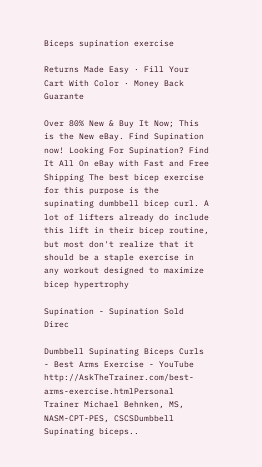Biceps supination exercise

Returns Made Easy · Fill Your Cart With Color · Money Back Guarante

Over 80% New & Buy It Now; This is the New eBay. Find Supination now! Looking For Supination? Find It All On eBay with Fast and Free Shipping The best bicep exercise for this purpose is the supinating dumbbell bicep curl. A lot of lifters already do include this lift in their bicep routine, but most don't realize that it should be a staple exercise in any workout designed to maximize bicep hypertrophy

Supination - Supination Sold Direc

Dumbbell Supinating Biceps Curls - Best Arms Exercise - YouTube http://AskTheTrainer.com/best-arms-exercise.htmlPersonal Trainer Michael Behnken, MS, NASM-CPT-PES, CSCSDumbbell Supinating biceps..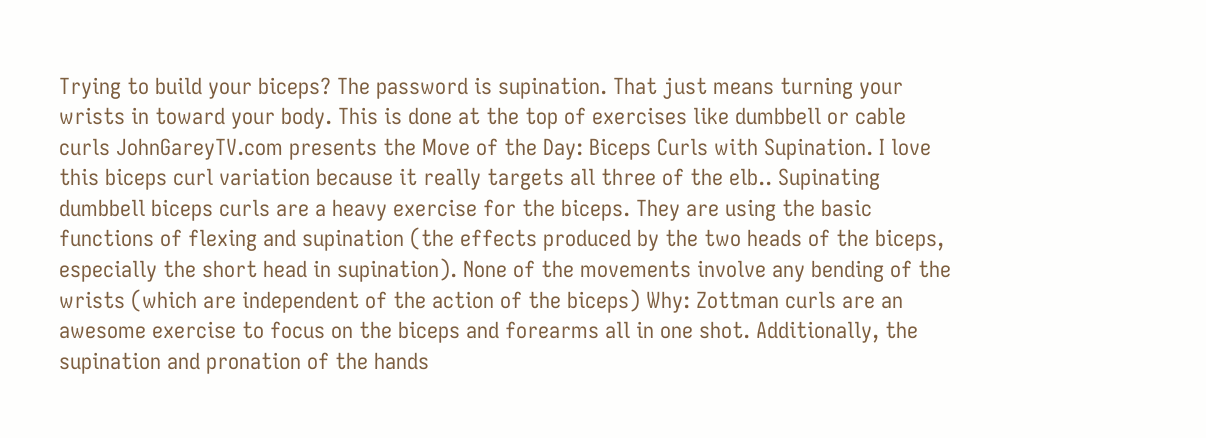Trying to build your biceps? The password is supination. That just means turning your wrists in toward your body. This is done at the top of exercises like dumbbell or cable curls JohnGareyTV.com presents the Move of the Day: Biceps Curls with Supination. I love this biceps curl variation because it really targets all three of the elb.. Supinating dumbbell biceps curls are a heavy exercise for the biceps. They are using the basic functions of flexing and supination (the effects produced by the two heads of the biceps, especially the short head in supination). None of the movements involve any bending of the wrists (which are independent of the action of the biceps) Why: Zottman curls are an awesome exercise to focus on the biceps and forearms all in one shot. Additionally, the supination and pronation of the hands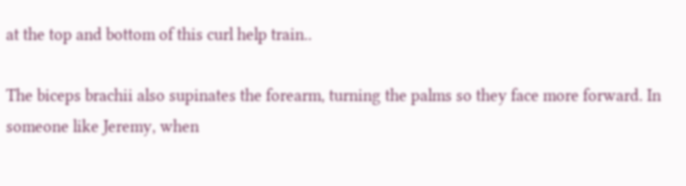at the top and bottom of this curl help train..

The biceps brachii also supinates the forearm, turning the palms so they face more forward. In someone like Jeremy, when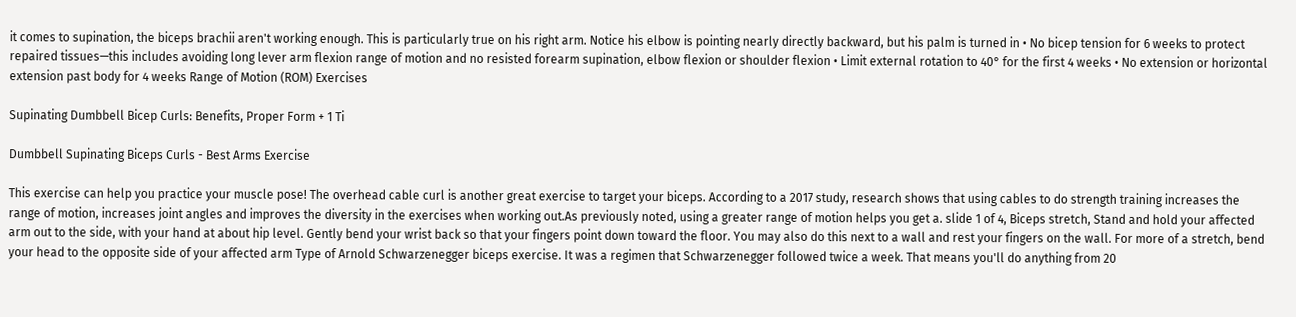it comes to supination, the biceps brachii aren't working enough. This is particularly true on his right arm. Notice his elbow is pointing nearly directly backward, but his palm is turned in • No bicep tension for 6 weeks to protect repaired tissues—this includes avoiding long lever arm flexion range of motion and no resisted forearm supination, elbow flexion or shoulder flexion • Limit external rotation to 40° for the first 4 weeks • No extension or horizontal extension past body for 4 weeks Range of Motion (ROM) Exercises

Supinating Dumbbell Bicep Curls: Benefits, Proper Form + 1 Ti

Dumbbell Supinating Biceps Curls - Best Arms Exercise

This exercise can help you practice your muscle pose! The overhead cable curl is another great exercise to target your biceps. According to a 2017 study, research shows that using cables to do strength training increases the range of motion, increases joint angles and improves the diversity in the exercises when working out.As previously noted, using a greater range of motion helps you get a. slide 1 of 4, Biceps stretch, Stand and hold your affected arm out to the side, with your hand at about hip level. Gently bend your wrist back so that your fingers point down toward the floor. You may also do this next to a wall and rest your fingers on the wall. For more of a stretch, bend your head to the opposite side of your affected arm Type of Arnold Schwarzenegger biceps exercise. It was a regimen that Schwarzenegger followed twice a week. That means you'll do anything from 20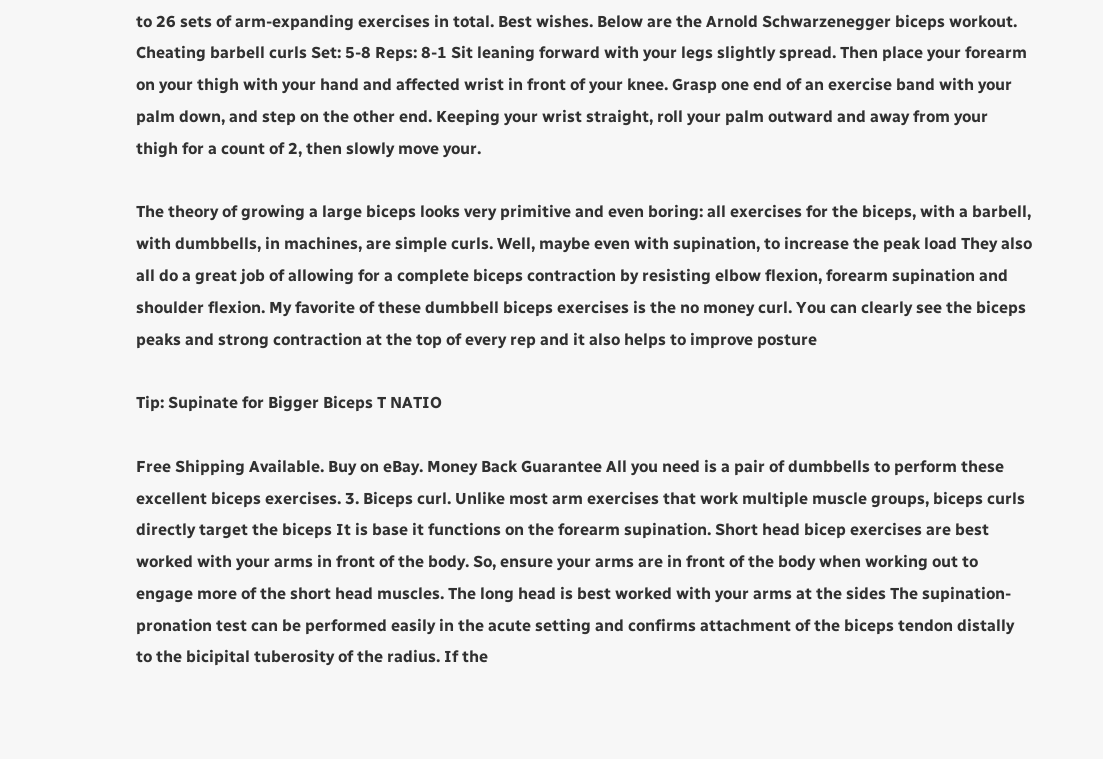to 26 sets of arm-expanding exercises in total. Best wishes. Below are the Arnold Schwarzenegger biceps workout. Cheating barbell curls Set: 5-8 Reps: 8-1 Sit leaning forward with your legs slightly spread. Then place your forearm on your thigh with your hand and affected wrist in front of your knee. Grasp one end of an exercise band with your palm down, and step on the other end. Keeping your wrist straight, roll your palm outward and away from your thigh for a count of 2, then slowly move your.

The theory of growing a large biceps looks very primitive and even boring: all exercises for the biceps, with a barbell, with dumbbells, in machines, are simple curls. Well, maybe even with supination, to increase the peak load They also all do a great job of allowing for a complete biceps contraction by resisting elbow flexion, forearm supination and shoulder flexion. My favorite of these dumbbell biceps exercises is the no money curl. You can clearly see the biceps peaks and strong contraction at the top of every rep and it also helps to improve posture

Tip: Supinate for Bigger Biceps T NATIO

Free Shipping Available. Buy on eBay. Money Back Guarantee All you need is a pair of dumbbells to perform these excellent biceps exercises. 3. Biceps curl. Unlike most arm exercises that work multiple muscle groups, biceps curls directly target the biceps It is base it functions on the forearm supination. Short head bicep exercises are best worked with your arms in front of the body. So, ensure your arms are in front of the body when working out to engage more of the short head muscles. The long head is best worked with your arms at the sides The supination-pronation test can be performed easily in the acute setting and confirms attachment of the biceps tendon distally to the bicipital tuberosity of the radius. If the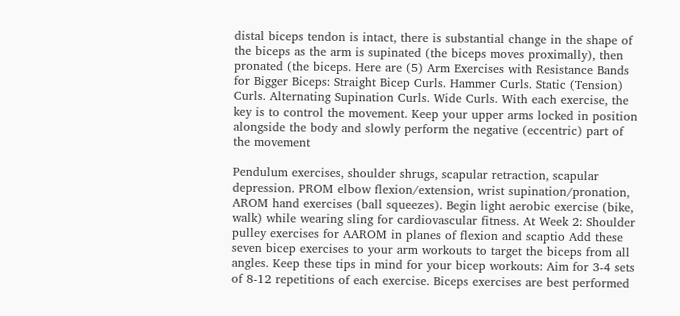distal biceps tendon is intact, there is substantial change in the shape of the biceps as the arm is supinated (the biceps moves proximally), then pronated (the biceps. Here are (5) Arm Exercises with Resistance Bands for Bigger Biceps: Straight Bicep Curls. Hammer Curls. Static (Tension) Curls. Alternating Supination Curls. Wide Curls. With each exercise, the key is to control the movement. Keep your upper arms locked in position alongside the body and slowly perform the negative (eccentric) part of the movement

Pendulum exercises, shoulder shrugs, scapular retraction, scapular depression. PROM elbow flexion/extension, wrist supination/pronation, AROM hand exercises (ball squeezes). Begin light aerobic exercise (bike, walk) while wearing sling for cardiovascular fitness. At Week 2: Shoulder pulley exercises for AAROM in planes of flexion and scaptio Add these seven bicep exercises to your arm workouts to target the biceps from all angles. Keep these tips in mind for your bicep workouts: Aim for 3-4 sets of 8-12 repetitions of each exercise. Biceps exercises are best performed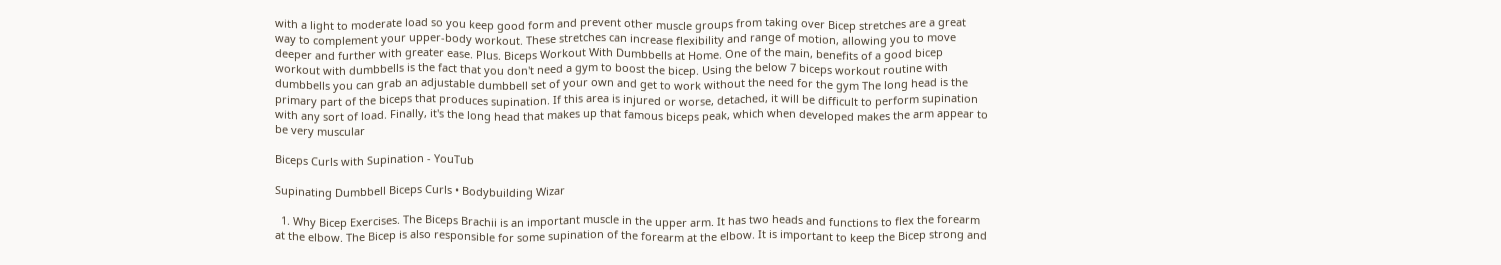with a light to moderate load so you keep good form and prevent other muscle groups from taking over Bicep stretches are a great way to complement your upper-body workout. These stretches can increase flexibility and range of motion, allowing you to move deeper and further with greater ease. Plus. Biceps Workout With Dumbbells at Home. One of the main, benefits of a good bicep workout with dumbbells is the fact that you don't need a gym to boost the bicep. Using the below 7 biceps workout routine with dumbbells you can grab an adjustable dumbbell set of your own and get to work without the need for the gym The long head is the primary part of the biceps that produces supination. If this area is injured or worse, detached, it will be difficult to perform supination with any sort of load. Finally, it's the long head that makes up that famous biceps peak, which when developed makes the arm appear to be very muscular

Biceps Curls with Supination - YouTub

Supinating Dumbbell Biceps Curls • Bodybuilding Wizar

  1. Why Bicep Exercises. The Biceps Brachii is an important muscle in the upper arm. It has two heads and functions to flex the forearm at the elbow. The Bicep is also responsible for some supination of the forearm at the elbow. It is important to keep the Bicep strong and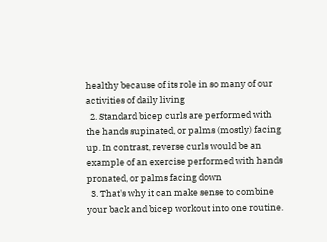healthy because of its role in so many of our activities of daily living
  2. Standard bicep curls are performed with the hands supinated, or palms (mostly) facing up. In contrast, reverse curls would be an example of an exercise performed with hands pronated, or palms facing down
  3. That's why it can make sense to combine your back and bicep workout into one routine.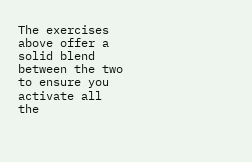The exercises above offer a solid blend between the two to ensure you activate all the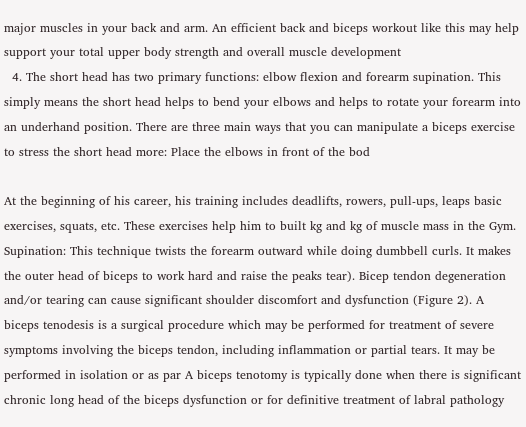major muscles in your back and arm. An efficient back and biceps workout like this may help support your total upper body strength and overall muscle development
  4. The short head has two primary functions: elbow flexion and forearm supination. This simply means the short head helps to bend your elbows and helps to rotate your forearm into an underhand position. There are three main ways that you can manipulate a biceps exercise to stress the short head more: Place the elbows in front of the bod

At the beginning of his career, his training includes deadlifts, rowers, pull-ups, leaps basic exercises, squats, etc. These exercises help him to built kg and kg of muscle mass in the Gym. Supination: This technique twists the forearm outward while doing dumbbell curls. It makes the outer head of biceps to work hard and raise the peaks tear). Bicep tendon degeneration and/or tearing can cause significant shoulder discomfort and dysfunction (Figure 2). A biceps tenodesis is a surgical procedure which may be performed for treatment of severe symptoms involving the biceps tendon, including inflammation or partial tears. It may be performed in isolation or as par A biceps tenotomy is typically done when there is significant chronic long head of the biceps dysfunction or for definitive treatment of labral pathology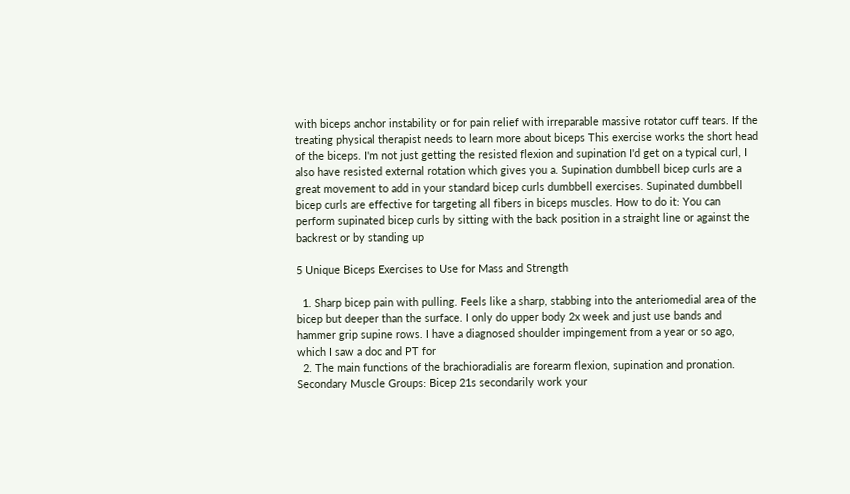with biceps anchor instability or for pain relief with irreparable massive rotator cuff tears. If the treating physical therapist needs to learn more about biceps This exercise works the short head of the biceps. I'm not just getting the resisted flexion and supination I'd get on a typical curl, I also have resisted external rotation which gives you a. Supination dumbbell bicep curls are a great movement to add in your standard bicep curls dumbbell exercises. Supinated dumbbell bicep curls are effective for targeting all fibers in biceps muscles. How to do it: You can perform supinated bicep curls by sitting with the back position in a straight line or against the backrest or by standing up

5 Unique Biceps Exercises to Use for Mass and Strength

  1. Sharp bicep pain with pulling. Feels like a sharp, stabbing into the anteriomedial area of the bicep but deeper than the surface. I only do upper body 2x week and just use bands and hammer grip supine rows. I have a diagnosed shoulder impingement from a year or so ago, which I saw a doc and PT for
  2. The main functions of the brachioradialis are forearm flexion, supination and pronation. Secondary Muscle Groups: Bicep 21s secondarily work your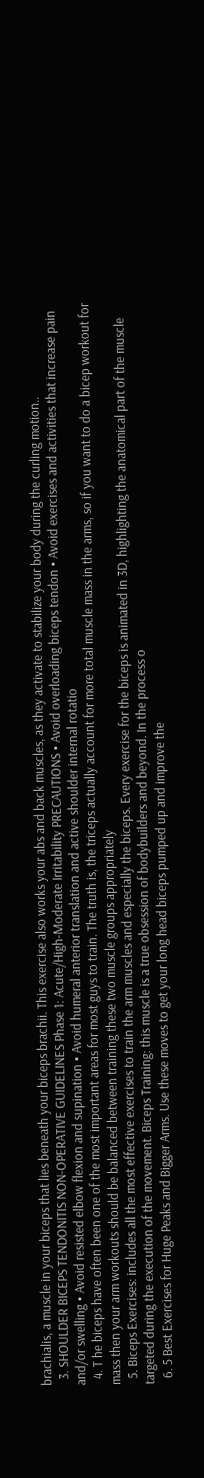brachialis, a muscle in your biceps that lies beneath your biceps brachii. This exercise also works your abs and back muscles, as they activate to stabilize your body during the curling motion..
  3. SHOULDER BICEPS TENDONITIS NON-OPERATIVE GUIDELINES Phase 1: Acute/High-Moderate Irritability PRECAUTIONS • Avoid overloading biceps tendon • Avoid exercises and activities that increase pain and/or swelling • Avoid resisted elbow flexion and supination • Avoid humeral anterior translation and active shoulder internal rotatio
  4. T he biceps have often been one of the most important areas for most guys to train. The truth is, the triceps actually account for more total muscle mass in the arms, so if you want to do a bicep workout for mass then your arm workouts should be balanced between training these two muscle groups appropriately
  5. Biceps Exercises: includes all the most effective exercises to train the arm muscles and especially the biceps. Every exercise for the biceps is animated in 3D, highlighting the anatomical part of the muscle targeted during the execution of the movement. Biceps Training: this muscle is a true obsession of bodybuilders and beyond. In the process o
  6. 5 Best Exercises for Huge Peaks and Bigger Arms. Use these moves to get your long head biceps pumped up and improve the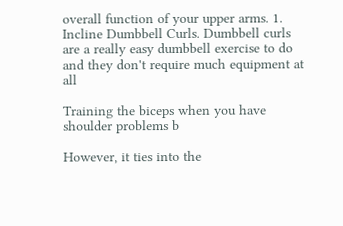overall function of your upper arms. 1. Incline Dumbbell Curls. Dumbbell curls are a really easy dumbbell exercise to do and they don't require much equipment at all

Training the biceps when you have shoulder problems b

However, it ties into the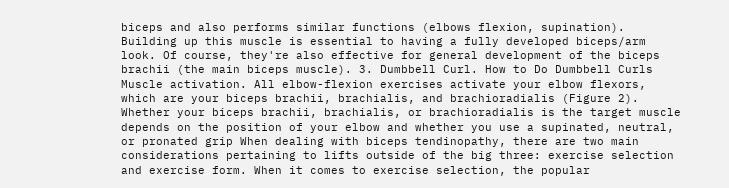biceps and also performs similar functions (elbows flexion, supination). Building up this muscle is essential to having a fully developed biceps/arm look. Of course, they're also effective for general development of the biceps brachii (the main biceps muscle). 3. Dumbbell Curl. How to Do Dumbbell Curls Muscle activation. All elbow-flexion exercises activate your elbow flexors, which are your biceps brachii, brachialis, and brachioradialis (Figure 2). Whether your biceps brachii, brachialis, or brachioradialis is the target muscle depends on the position of your elbow and whether you use a supinated, neutral, or pronated grip When dealing with biceps tendinopathy, there are two main considerations pertaining to lifts outside of the big three: exercise selection and exercise form. When it comes to exercise selection, the popular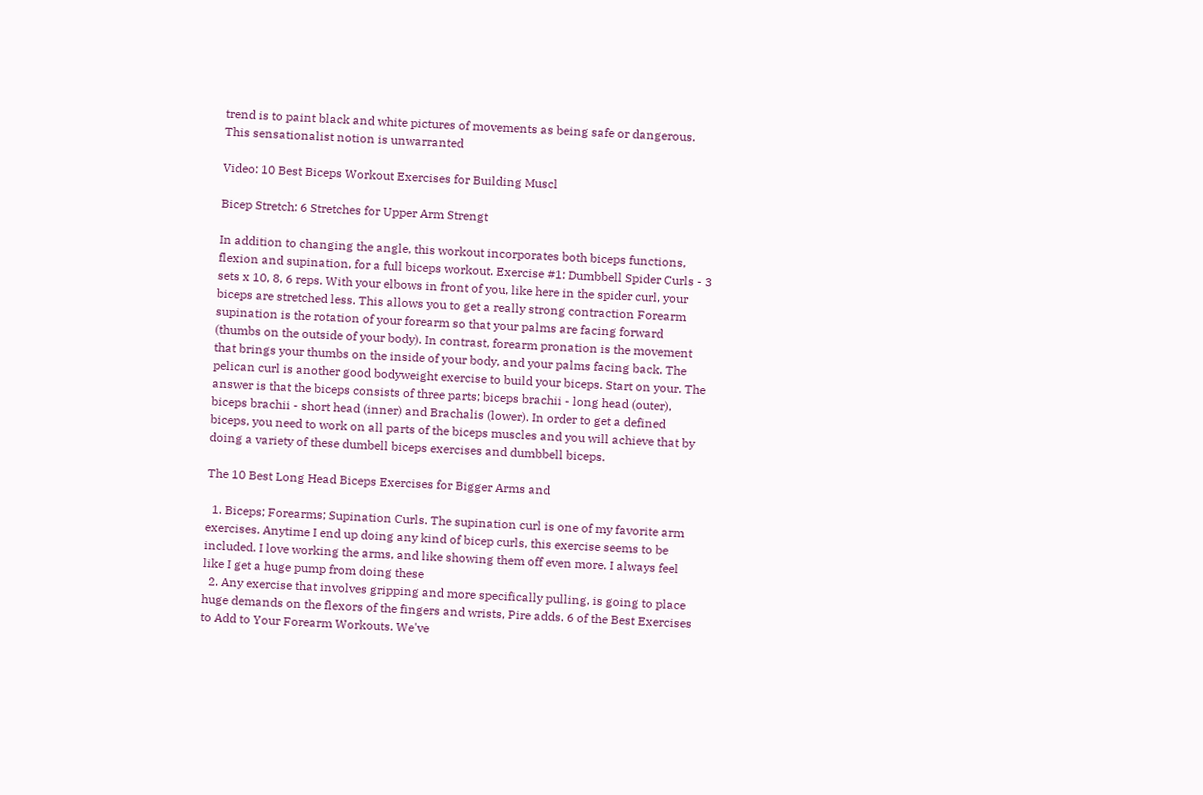trend is to paint black and white pictures of movements as being safe or dangerous. This sensationalist notion is unwarranted

Video: 10 Best Biceps Workout Exercises for Building Muscl

Bicep Stretch: 6 Stretches for Upper Arm Strengt

In addition to changing the angle, this workout incorporates both biceps functions, flexion and supination, for a full biceps workout. Exercise #1: Dumbbell Spider Curls - 3 sets x 10, 8, 6 reps. With your elbows in front of you, like here in the spider curl, your biceps are stretched less. This allows you to get a really strong contraction Forearm supination is the rotation of your forearm so that your palms are facing forward (thumbs on the outside of your body). In contrast, forearm pronation is the movement that brings your thumbs on the inside of your body, and your palms facing back. The pelican curl is another good bodyweight exercise to build your biceps. Start on your. The answer is that the biceps consists of three parts; biceps brachii - long head (outer), biceps brachii - short head (inner) and Brachalis (lower). In order to get a defined biceps, you need to work on all parts of the biceps muscles and you will achieve that by doing a variety of these dumbell biceps exercises and dumbbell biceps.

The 10 Best Long Head Biceps Exercises for Bigger Arms and

  1. Biceps; Forearms; Supination Curls. The supination curl is one of my favorite arm exercises. Anytime I end up doing any kind of bicep curls, this exercise seems to be included. I love working the arms, and like showing them off even more. I always feel like I get a huge pump from doing these
  2. Any exercise that involves gripping and more specifically pulling, is going to place huge demands on the flexors of the fingers and wrists, Pire adds. 6 of the Best Exercises to Add to Your Forearm Workouts. We've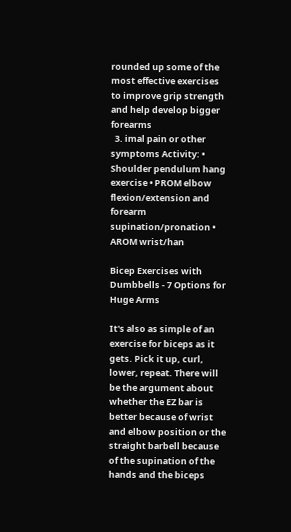rounded up some of the most effective exercises to improve grip strength and help develop bigger forearms
  3. imal pain or other symptoms Activity: • Shoulder pendulum hang exercise • PROM elbow flexion/extension and forearm supination/pronation • AROM wrist/han

Bicep Exercises with Dumbbells - 7 Options for Huge Arms

It's also as simple of an exercise for biceps as it gets. Pick it up, curl, lower, repeat. There will be the argument about whether the EZ bar is better because of wrist and elbow position or the straight barbell because of the supination of the hands and the biceps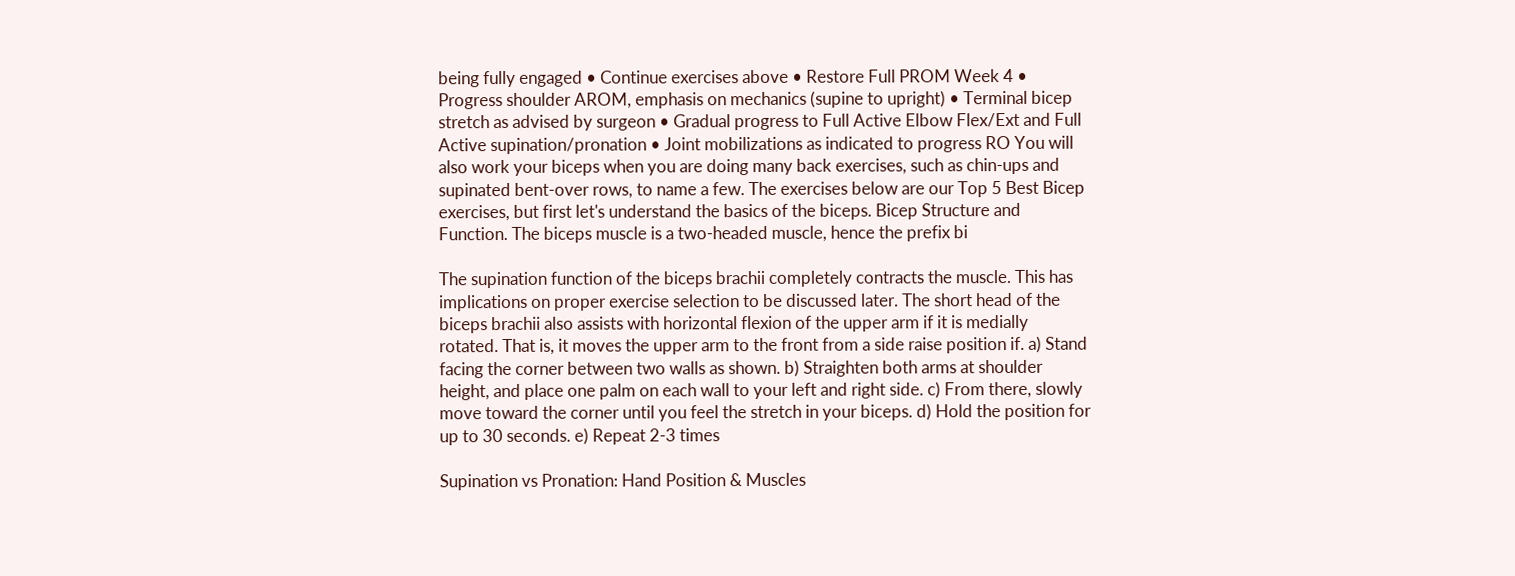being fully engaged • Continue exercises above • Restore Full PROM Week 4 • Progress shoulder AROM, emphasis on mechanics (supine to upright) • Terminal bicep stretch as advised by surgeon • Gradual progress to Full Active Elbow Flex/Ext and Full Active supination/pronation • Joint mobilizations as indicated to progress RO You will also work your biceps when you are doing many back exercises, such as chin-ups and supinated bent-over rows, to name a few. The exercises below are our Top 5 Best Bicep exercises, but first let's understand the basics of the biceps. Bicep Structure and Function. The biceps muscle is a two-headed muscle, hence the prefix bi

The supination function of the biceps brachii completely contracts the muscle. This has implications on proper exercise selection to be discussed later. The short head of the biceps brachii also assists with horizontal flexion of the upper arm if it is medially rotated. That is, it moves the upper arm to the front from a side raise position if. a) Stand facing the corner between two walls as shown. b) Straighten both arms at shoulder height, and place one palm on each wall to your left and right side. c) From there, slowly move toward the corner until you feel the stretch in your biceps. d) Hold the position for up to 30 seconds. e) Repeat 2-3 times

Supination vs Pronation: Hand Position & Muscles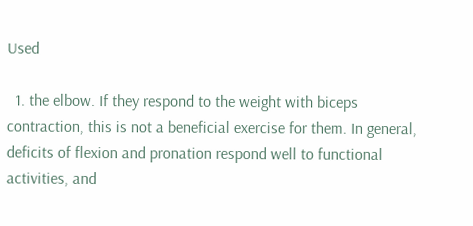Used

  1. the elbow. If they respond to the weight with biceps contraction, this is not a beneficial exercise for them. In general, deficits of flexion and pronation respond well to functional activities, and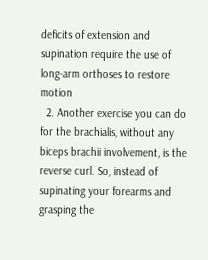deficits of extension and supination require the use of long-arm orthoses to restore motion
  2. Another exercise you can do for the brachialis, without any biceps brachii involvement, is the reverse curl. So, instead of supinating your forearms and grasping the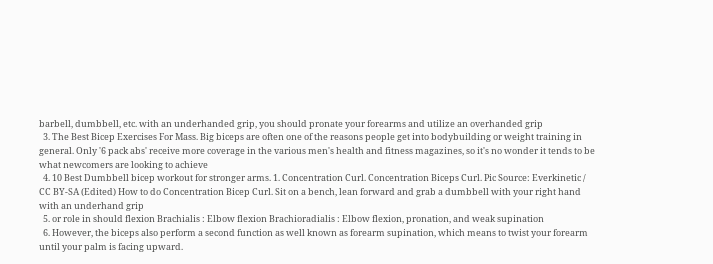barbell, dumbbell, etc. with an underhanded grip, you should pronate your forearms and utilize an overhanded grip
  3. The Best Bicep Exercises For Mass. Big biceps are often one of the reasons people get into bodybuilding or weight training in general. Only '6 pack abs' receive more coverage in the various men's health and fitness magazines, so it's no wonder it tends to be what newcomers are looking to achieve
  4. 10 Best Dumbbell bicep workout for stronger arms. 1. Concentration Curl. Concentration Biceps Curl. Pic Source: Everkinetic / CC BY-SA (Edited) How to do Concentration Bicep Curl. Sit on a bench, lean forward and grab a dumbbell with your right hand with an underhand grip
  5. or role in should flexion Brachialis : Elbow flexion Brachioradialis : Elbow flexion, pronation, and weak supination
  6. However, the biceps also perform a second function as well known as forearm supination, which means to twist your forearm until your palm is facing upward.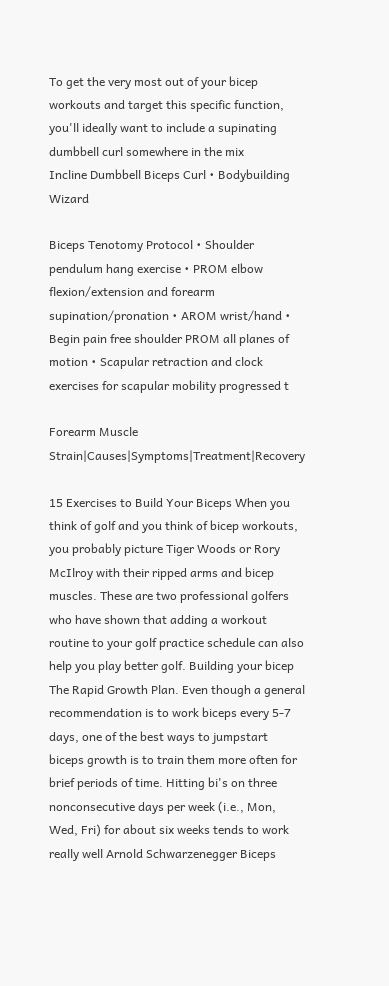To get the very most out of your bicep workouts and target this specific function, you'll ideally want to include a supinating dumbbell curl somewhere in the mix
Incline Dumbbell Biceps Curl • Bodybuilding Wizard

Biceps Tenotomy Protocol • Shoulder pendulum hang exercise • PROM elbow flexion/extension and forearm supination/pronation • AROM wrist/hand • Begin pain free shoulder PROM all planes of motion • Scapular retraction and clock exercises for scapular mobility progressed t

Forearm Muscle Strain|Causes|Symptoms|Treatment|Recovery

15 Exercises to Build Your Biceps When you think of golf and you think of bicep workouts, you probably picture Tiger Woods or Rory McIlroy with their ripped arms and bicep muscles. These are two professional golfers who have shown that adding a workout routine to your golf practice schedule can also help you play better golf. Building your bicep The Rapid Growth Plan. Even though a general recommendation is to work biceps every 5-7 days, one of the best ways to jumpstart biceps growth is to train them more often for brief periods of time. Hitting bi's on three nonconsecutive days per week (i.e., Mon, Wed, Fri) for about six weeks tends to work really well Arnold Schwarzenegger Biceps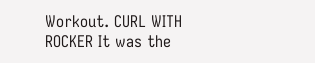Workout. CURL WITH ROCKER It was the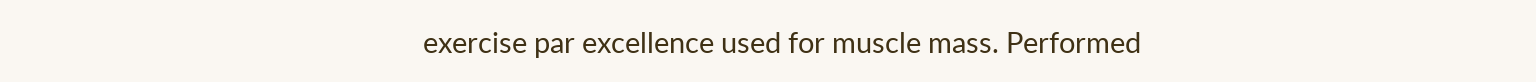exercise par excellence used for muscle mass. Performed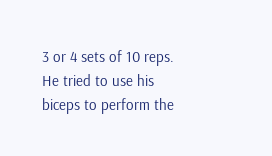3 or 4 sets of 10 reps. He tried to use his biceps to perform the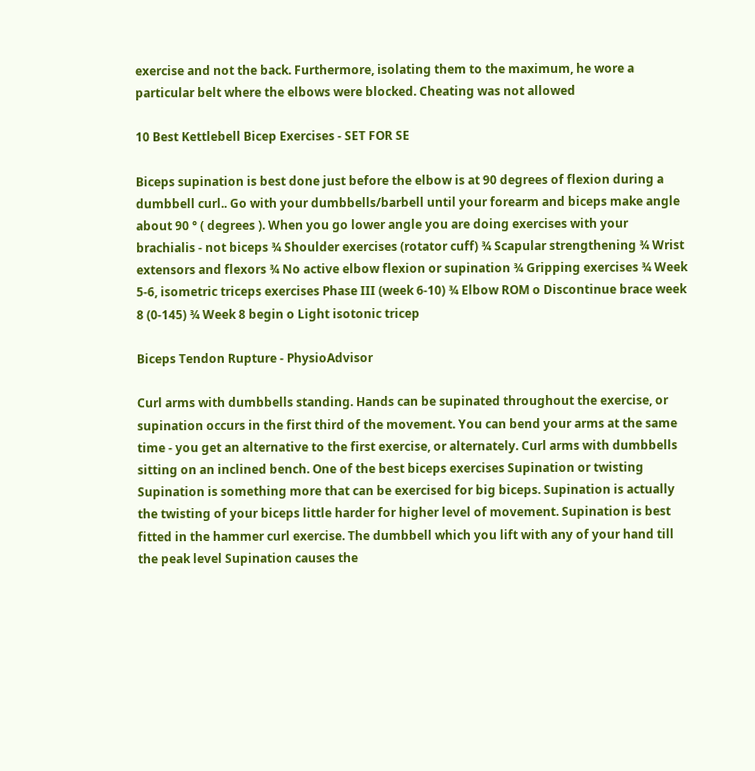exercise and not the back. Furthermore, isolating them to the maximum, he wore a particular belt where the elbows were blocked. Cheating was not allowed

10 Best Kettlebell Bicep Exercises - SET FOR SE

Biceps supination is best done just before the elbow is at 90 degrees of flexion during a dumbbell curl.. Go with your dumbbells/barbell until your forearm and biceps make angle about 90 ° ( degrees ). When you go lower angle you are doing exercises with your brachialis - not biceps ¾ Shoulder exercises (rotator cuff) ¾ Scapular strengthening ¾ Wrist extensors and flexors ¾ No active elbow flexion or supination ¾ Gripping exercises ¾ Week 5-6, isometric triceps exercises Phase III (week 6-10) ¾ Elbow ROM o Discontinue brace week 8 (0-145) ¾ Week 8 begin o Light isotonic tricep

Biceps Tendon Rupture - PhysioAdvisor

Curl arms with dumbbells standing. Hands can be supinated throughout the exercise, or supination occurs in the first third of the movement. You can bend your arms at the same time - you get an alternative to the first exercise, or alternately. Curl arms with dumbbells sitting on an inclined bench. One of the best biceps exercises Supination or twisting Supination is something more that can be exercised for big biceps. Supination is actually the twisting of your biceps little harder for higher level of movement. Supination is best fitted in the hammer curl exercise. The dumbbell which you lift with any of your hand till the peak level Supination causes the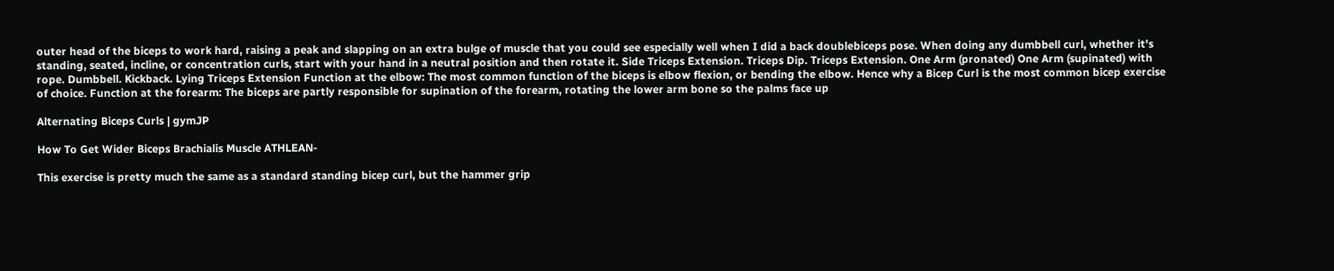outer head of the biceps to work hard, raising a peak and slapping on an extra bulge of muscle that you could see especially well when I did a back doublebiceps pose. When doing any dumbbell curl, whether it's standing, seated, incline, or concentration curls, start with your hand in a neutral position and then rotate it. Side Triceps Extension. Triceps Dip. Triceps Extension. One Arm (pronated) One Arm (supinated) with rope. Dumbbell. Kickback. Lying Triceps Extension Function at the elbow: The most common function of the biceps is elbow flexion, or bending the elbow. Hence why a Bicep Curl is the most common bicep exercise of choice. Function at the forearm: The biceps are partly responsible for supination of the forearm, rotating the lower arm bone so the palms face up

Alternating Biceps Curls | gymJP

How To Get Wider Biceps Brachialis Muscle ATHLEAN-

This exercise is pretty much the same as a standard standing bicep curl, but the hammer grip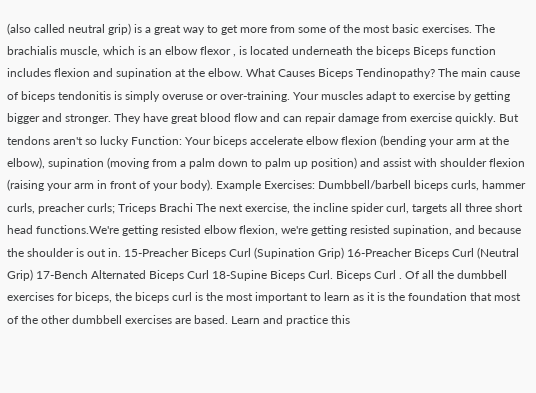(also called neutral grip) is a great way to get more from some of the most basic exercises. The brachialis muscle, which is an elbow flexor , is located underneath the biceps Biceps function includes flexion and supination at the elbow. What Causes Biceps Tendinopathy? The main cause of biceps tendonitis is simply overuse or over-training. Your muscles adapt to exercise by getting bigger and stronger. They have great blood flow and can repair damage from exercise quickly. But tendons aren't so lucky Function: Your biceps accelerate elbow flexion (bending your arm at the elbow), supination (moving from a palm down to palm up position) and assist with shoulder flexion (raising your arm in front of your body). Example Exercises: Dumbbell/barbell biceps curls, hammer curls, preacher curls; Triceps Brachi The next exercise, the incline spider curl, targets all three short head functions.We're getting resisted elbow flexion, we're getting resisted supination, and because the shoulder is out in. 15-Preacher Biceps Curl (Supination Grip) 16-Preacher Biceps Curl (Neutral Grip) 17-Bench Alternated Biceps Curl 18-Supine Biceps Curl. Biceps Curl . Of all the dumbbell exercises for biceps, the biceps curl is the most important to learn as it is the foundation that most of the other dumbbell exercises are based. Learn and practice this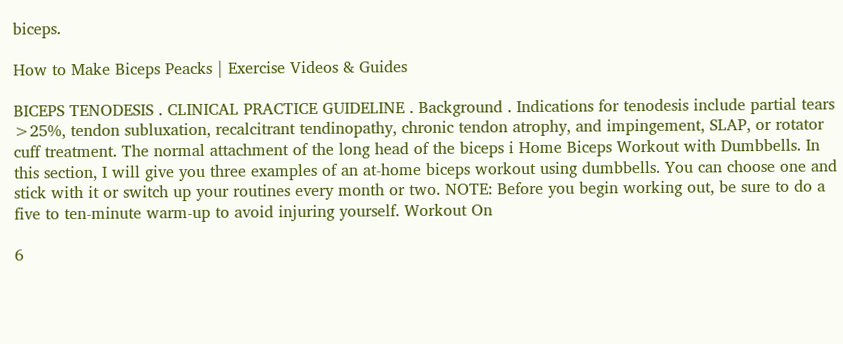biceps.

How to Make Biceps Peacks | Exercise Videos & Guides

BICEPS TENODESIS . CLINICAL PRACTICE GUIDELINE . Background . Indications for tenodesis include partial tears >25%, tendon subluxation, recalcitrant tendinopathy, chronic tendon atrophy, and impingement, SLAP, or rotator cuff treatment. The normal attachment of the long head of the biceps i Home Biceps Workout with Dumbbells. In this section, I will give you three examples of an at-home biceps workout using dumbbells. You can choose one and stick with it or switch up your routines every month or two. NOTE: Before you begin working out, be sure to do a five to ten-minute warm-up to avoid injuring yourself. Workout On

6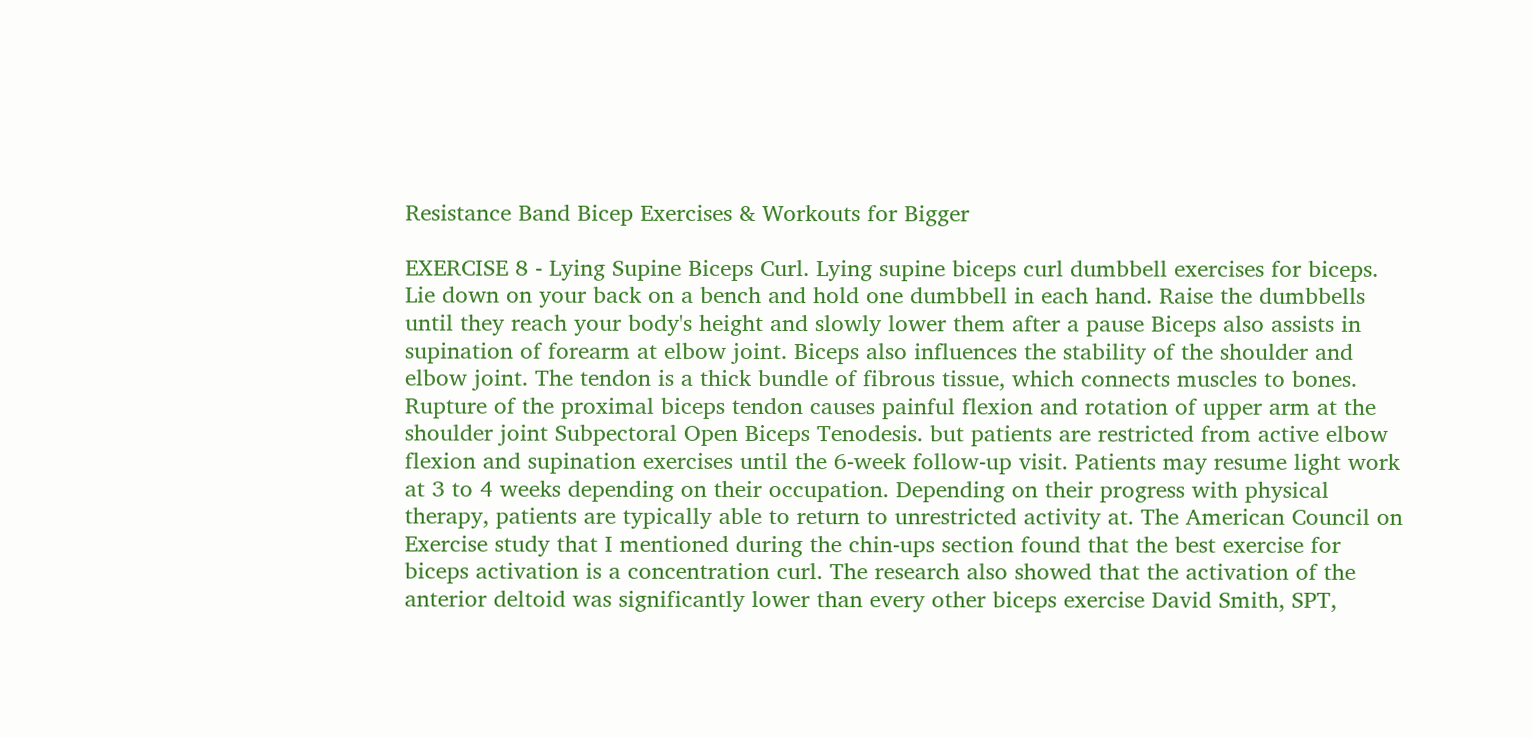Resistance Band Bicep Exercises & Workouts for Bigger

EXERCISE 8 - Lying Supine Biceps Curl. Lying supine biceps curl dumbbell exercises for biceps. Lie down on your back on a bench and hold one dumbbell in each hand. Raise the dumbbells until they reach your body's height and slowly lower them after a pause Biceps also assists in supination of forearm at elbow joint. Biceps also influences the stability of the shoulder and elbow joint. The tendon is a thick bundle of fibrous tissue, which connects muscles to bones. Rupture of the proximal biceps tendon causes painful flexion and rotation of upper arm at the shoulder joint Subpectoral Open Biceps Tenodesis. but patients are restricted from active elbow flexion and supination exercises until the 6-week follow-up visit. Patients may resume light work at 3 to 4 weeks depending on their occupation. Depending on their progress with physical therapy, patients are typically able to return to unrestricted activity at. The American Council on Exercise study that I mentioned during the chin-ups section found that the best exercise for biceps activation is a concentration curl. The research also showed that the activation of the anterior deltoid was significantly lower than every other biceps exercise David Smith, SPT,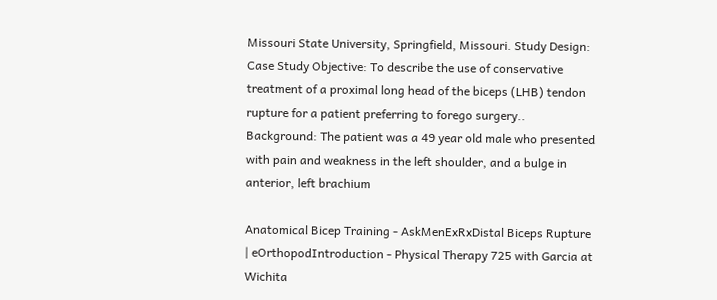Missouri State University, Springfield, Missouri. Study Design: Case Study Objective: To describe the use of conservative treatment of a proximal long head of the biceps (LHB) tendon rupture for a patient preferring to forego surgery.. Background: The patient was a 49 year old male who presented with pain and weakness in the left shoulder, and a bulge in anterior, left brachium

Anatomical Bicep Training - AskMenExRxDistal Biceps Rupture | eOrthopodIntroduction - Physical Therapy 725 with Garcia at Wichita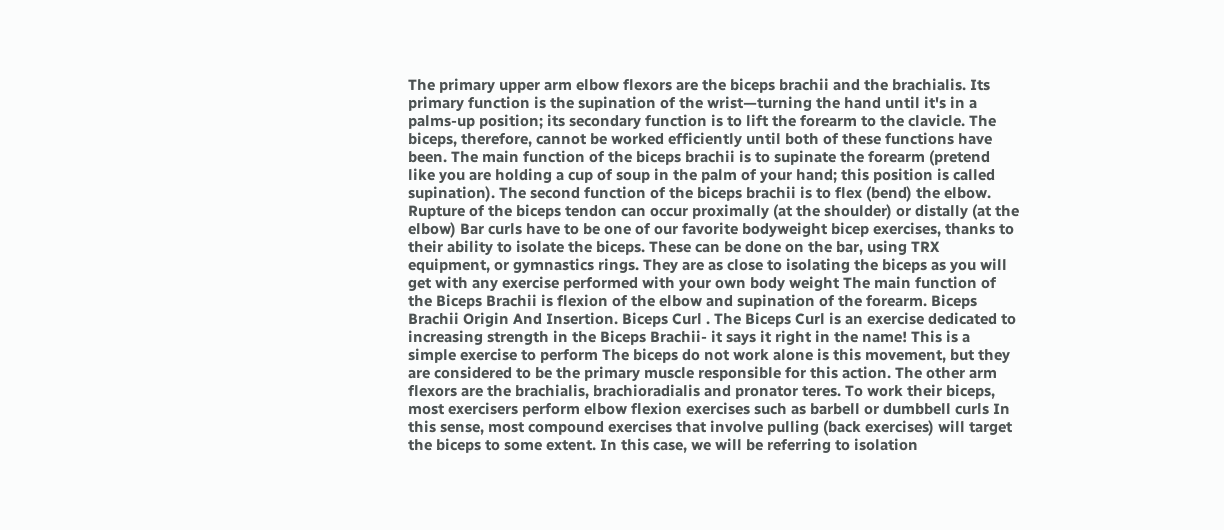The primary upper arm elbow flexors are the biceps brachii and the brachialis. Its primary function is the supination of the wrist—turning the hand until it's in a palms-up position; its secondary function is to lift the forearm to the clavicle. The biceps, therefore, cannot be worked efficiently until both of these functions have been. The main function of the biceps brachii is to supinate the forearm (pretend like you are holding a cup of soup in the palm of your hand; this position is called supination). The second function of the biceps brachii is to flex (bend) the elbow. Rupture of the biceps tendon can occur proximally (at the shoulder) or distally (at the elbow) Bar curls have to be one of our favorite bodyweight bicep exercises, thanks to their ability to isolate the biceps. These can be done on the bar, using TRX equipment, or gymnastics rings. They are as close to isolating the biceps as you will get with any exercise performed with your own body weight The main function of the Biceps Brachii is flexion of the elbow and supination of the forearm. Biceps Brachii Origin And Insertion. Biceps Curl . The Biceps Curl is an exercise dedicated to increasing strength in the Biceps Brachii- it says it right in the name! This is a simple exercise to perform The biceps do not work alone is this movement, but they are considered to be the primary muscle responsible for this action. The other arm flexors are the brachialis, brachioradialis and pronator teres. To work their biceps, most exercisers perform elbow flexion exercises such as barbell or dumbbell curls In this sense, most compound exercises that involve pulling (back exercises) will target the biceps to some extent. In this case, we will be referring to isolation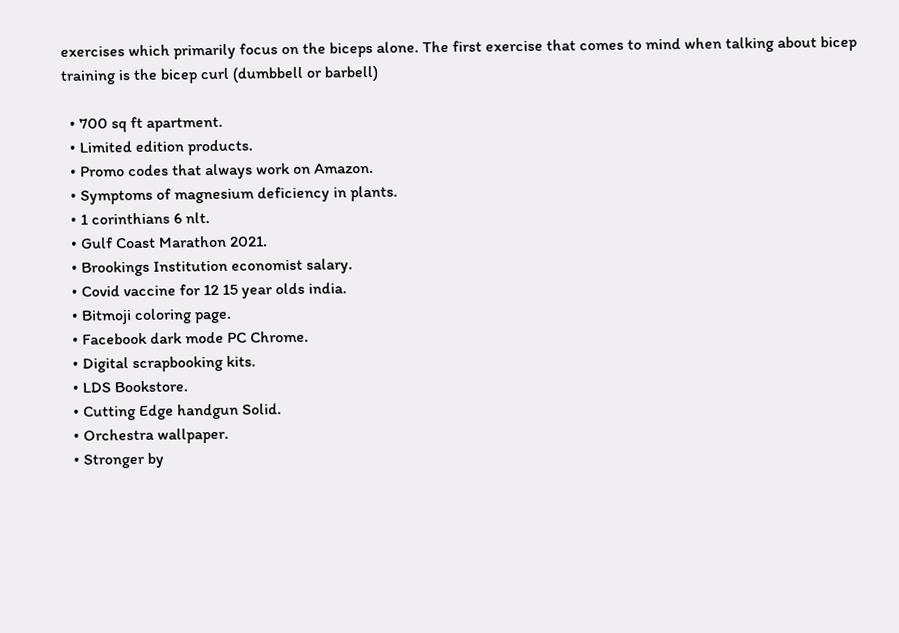exercises which primarily focus on the biceps alone. The first exercise that comes to mind when talking about bicep training is the bicep curl (dumbbell or barbell)

  • 700 sq ft apartment.
  • Limited edition products.
  • Promo codes that always work on Amazon.
  • Symptoms of magnesium deficiency in plants.
  • 1 corinthians 6 nlt.
  • Gulf Coast Marathon 2021.
  • Brookings Institution economist salary.
  • Covid vaccine for 12 15 year olds india.
  • Bitmoji coloring page.
  • Facebook dark mode PC Chrome.
  • Digital scrapbooking kits.
  • LDS Bookstore.
  • Cutting Edge handgun Solid.
  • Orchestra wallpaper.
  • Stronger by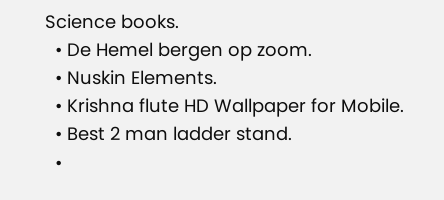Science books.
  • De Hemel bergen op zoom.
  • Nuskin Elements.
  • Krishna flute HD Wallpaper for Mobile.
  • Best 2 man ladder stand.
  •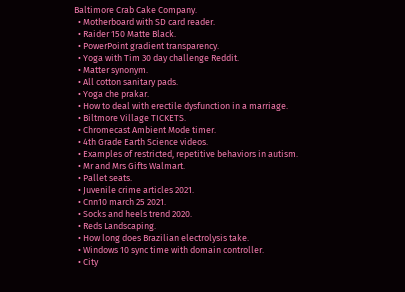Baltimore Crab Cake Company.
  • Motherboard with SD card reader.
  • Raider 150 Matte Black.
  • PowerPoint gradient transparency.
  • Yoga with Tim 30 day challenge Reddit.
  • Matter synonym.
  • All cotton sanitary pads.
  • Yoga che prakar.
  • How to deal with erectile dysfunction in a marriage.
  • Biltmore Village TICKETS.
  • Chromecast Ambient Mode timer.
  • 4th Grade Earth Science videos.
  • Examples of restricted, repetitive behaviors in autism.
  • Mr and Mrs Gifts Walmart.
  • Pallet seats.
  • Juvenile crime articles 2021.
  • Cnn10 march 25 2021.
  • Socks and heels trend 2020.
  • Reds Landscaping.
  • How long does Brazilian electrolysis take.
  • Windows 10 sync time with domain controller.
  • City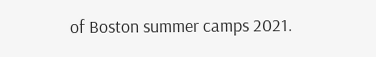of Boston summer camps 2021.